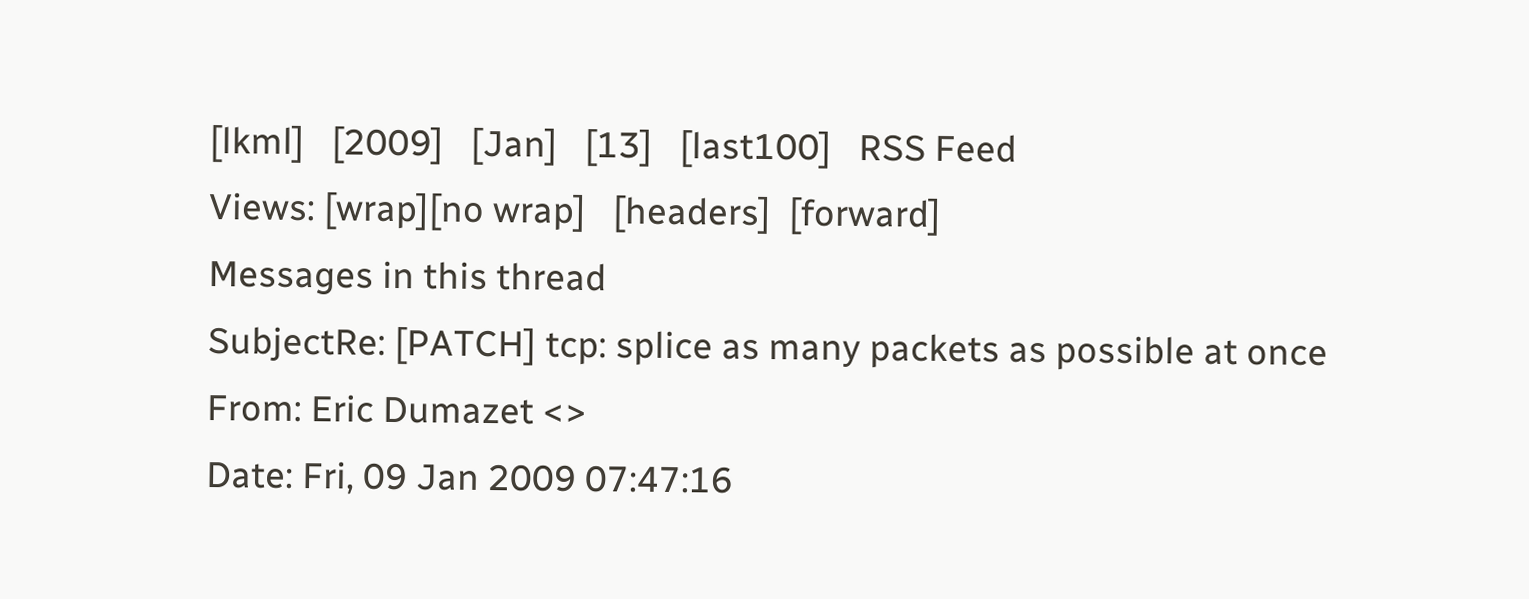[lkml]   [2009]   [Jan]   [13]   [last100]   RSS Feed
Views: [wrap][no wrap]   [headers]  [forward]
Messages in this thread
SubjectRe: [PATCH] tcp: splice as many packets as possible at once
From: Eric Dumazet <>
Date: Fri, 09 Jan 2009 07:47:16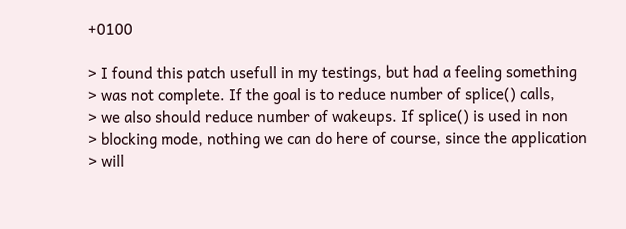+0100

> I found this patch usefull in my testings, but had a feeling something
> was not complete. If the goal is to reduce number of splice() calls,
> we also should reduce number of wakeups. If splice() is used in non
> blocking mode, nothing we can do here of course, since the application
> will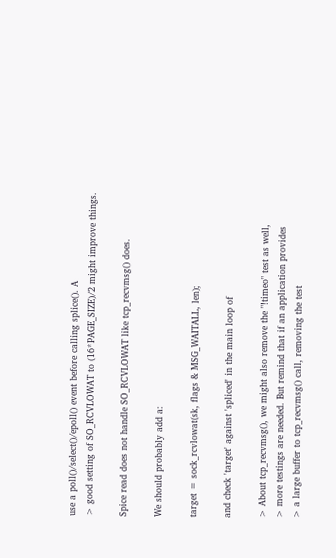use a poll()/select()/epoll() event before calling splice(). A
> good setting of SO_RCVLOWAT to (16*PAGE_SIZE)/2 might improve things.

Spice read does not handle SO_RCVLOWAT like tcp_recvmsg() does.

We should probably add a:

target = sock_rcvlowat(sk, flags & MSG_WAITALL, len);

and check 'target' against 'spliced' in the main loop of

> About tcp_recvmsg(), we might also remove the "!timeo" test as well,
> more testings are needed. But remind that if an application provides
> a large buffer to tcp_recvmsg() call, removing the test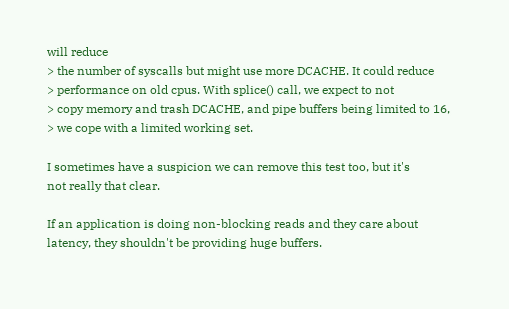will reduce
> the number of syscalls but might use more DCACHE. It could reduce
> performance on old cpus. With splice() call, we expect to not
> copy memory and trash DCACHE, and pipe buffers being limited to 16,
> we cope with a limited working set.

I sometimes have a suspicion we can remove this test too, but it's
not really that clear.

If an application is doing non-blocking reads and they care about
latency, they shouldn't be providing huge buffers.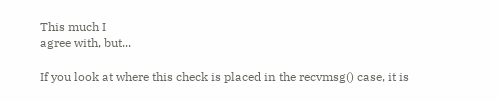This much I
agree with, but...

If you look at where this check is placed in the recvmsg() case, it is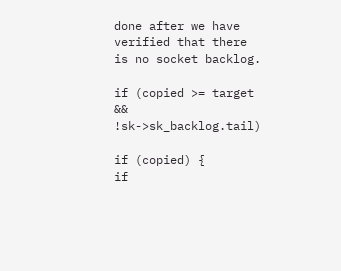done after we have verified that there is no socket backlog.

if (copied >= target && !sk->sk_backlog.tail)

if (copied) {
if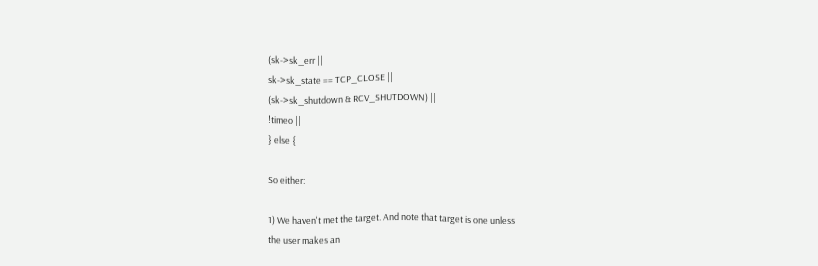(sk->sk_err ||
sk->sk_state == TCP_CLOSE ||
(sk->sk_shutdown & RCV_SHUTDOWN) ||
!timeo ||
} else {

So either:

1) We haven't met the target. And note that target is one unless
the user makes an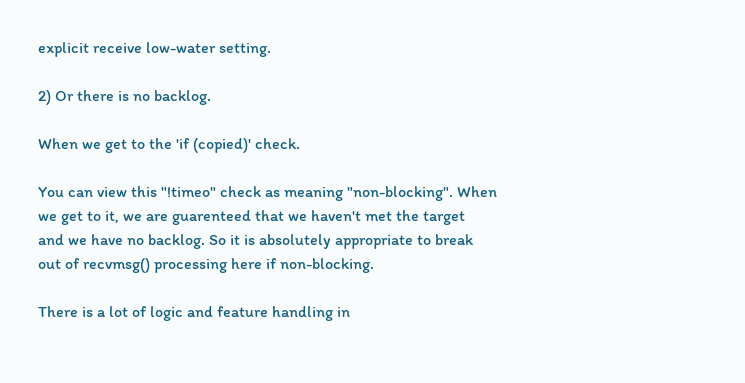explicit receive low-water setting.

2) Or there is no backlog.

When we get to the 'if (copied)' check.

You can view this "!timeo" check as meaning "non-blocking". When
we get to it, we are guarenteed that we haven't met the target
and we have no backlog. So it is absolutely appropriate to break
out of recvmsg() processing here if non-blocking.

There is a lot of logic and feature handling in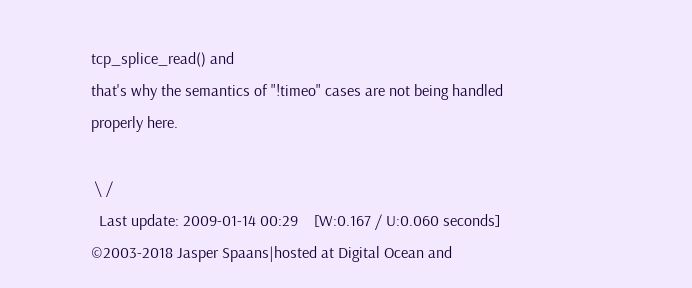tcp_splice_read() and
that's why the semantics of "!timeo" cases are not being handled
properly here.

 \ /
  Last update: 2009-01-14 00:29    [W:0.167 / U:0.060 seconds]
©2003-2018 Jasper Spaans|hosted at Digital Ocean and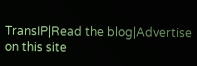TransIP|Read the blog|Advertise on this site